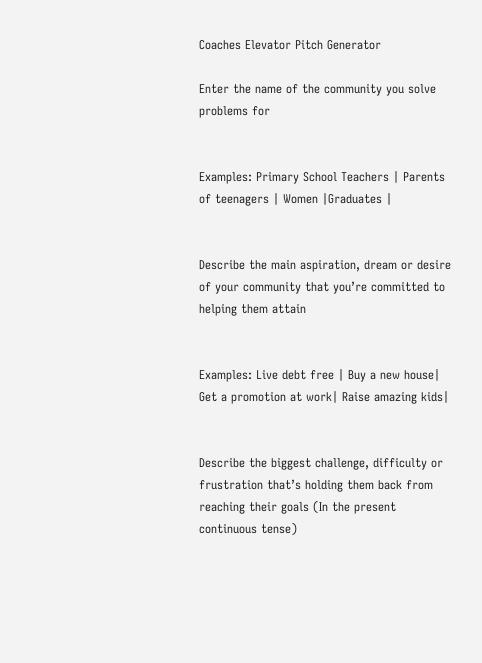Coaches Elevator Pitch Generator

Enter the name of the community you solve problems for


Examples: Primary School Teachers | Parents of teenagers | Women |Graduates |


Describe the main aspiration, dream or desire of your community that you’re committed to helping them attain


Examples: Live debt free | Buy a new house| Get a promotion at work| Raise amazing kids|


Describe the biggest challenge, difficulty or frustration that’s holding them back from reaching their goals (In the present continuous tense)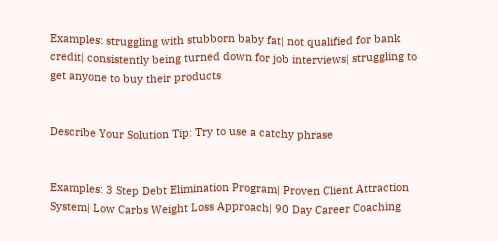Examples: struggling with stubborn baby fat| not qualified for bank credit| consistently being turned down for job interviews| struggling to get anyone to buy their products


Describe Your Solution Tip: Try to use a catchy phrase


Examples: 3 Step Debt Elimination Program| Proven Client Attraction System| Low Carbs Weight Loss Approach| 90 Day Career Coaching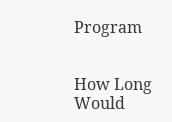Program


How Long Would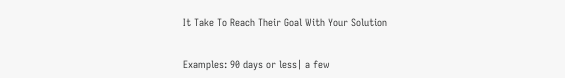It Take To Reach Their Goal With Your Solution


Examples: 90 days or less| a few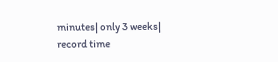minutes| only 3 weeks| record time